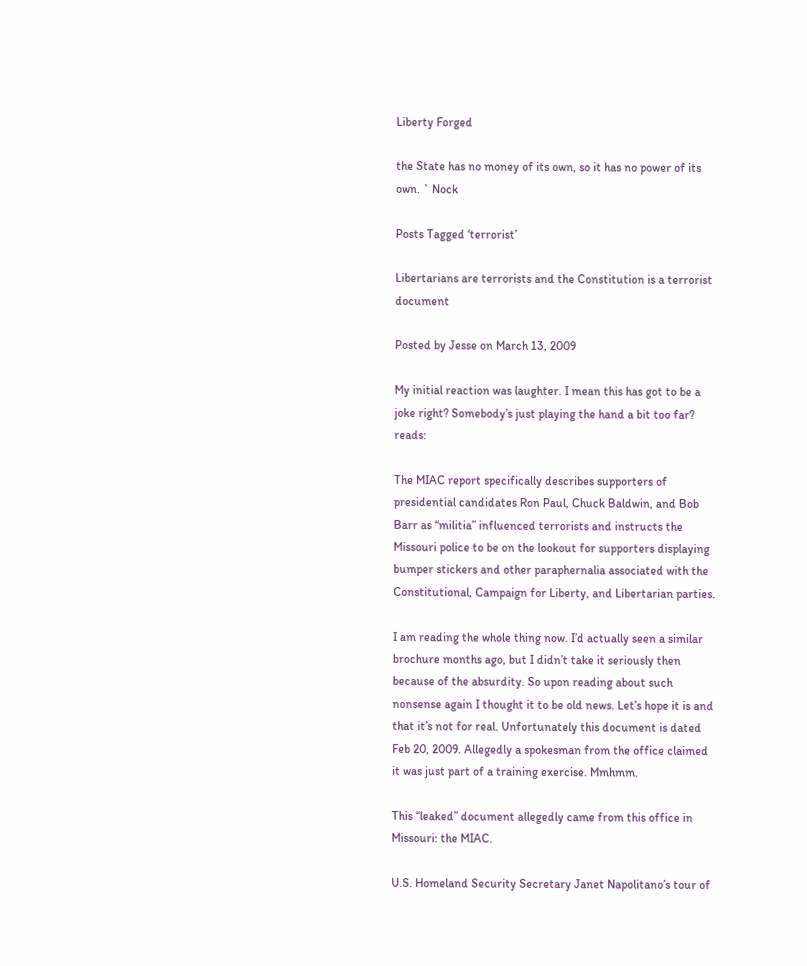Liberty Forged

the State has no money of its own, so it has no power of its own. ` Nock

Posts Tagged ‘terrorist’

Libertarians are terrorists and the Constitution is a terrorist document

Posted by Jesse on March 13, 2009

My initial reaction was laughter. I mean this has got to be a joke right? Somebody’s just playing the hand a bit too far? reads:

The MIAC report specifically describes supporters of presidential candidates Ron Paul, Chuck Baldwin, and Bob Barr as “militia” influenced terrorists and instructs the Missouri police to be on the lookout for supporters displaying bumper stickers and other paraphernalia associated with the Constitutional, Campaign for Liberty, and Libertarian parties.

I am reading the whole thing now. I’d actually seen a similar brochure months ago, but I didn’t take it seriously then because of the absurdity. So upon reading about such nonsense again I thought it to be old news. Let’s hope it is and that it’s not for real. Unfortunately this document is dated Feb 20, 2009. Allegedly a spokesman from the office claimed it was just part of a training exercise. Mmhmm.

This “leaked” document allegedly came from this office in Missouri: the MIAC.

U.S. Homeland Security Secretary Janet Napolitano’s tour of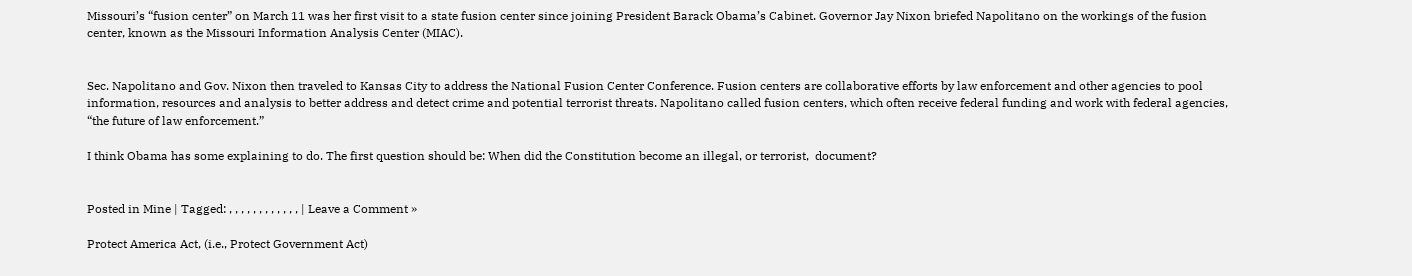Missouri’s “fusion center” on March 11 was her first visit to a state fusion center since joining President Barack Obama’s Cabinet. Governor Jay Nixon briefed Napolitano on the workings of the fusion center, known as the Missouri Information Analysis Center (MIAC).


Sec. Napolitano and Gov. Nixon then traveled to Kansas City to address the National Fusion Center Conference. Fusion centers are collaborative efforts by law enforcement and other agencies to pool information, resources and analysis to better address and detect crime and potential terrorist threats. Napolitano called fusion centers, which often receive federal funding and work with federal agencies, “the future of law enforcement.”

I think Obama has some explaining to do. The first question should be: When did the Constitution become an illegal, or terrorist,  document?


Posted in Mine | Tagged: , , , , , , , , , , , , | Leave a Comment »

Protect America Act, (i.e., Protect Government Act)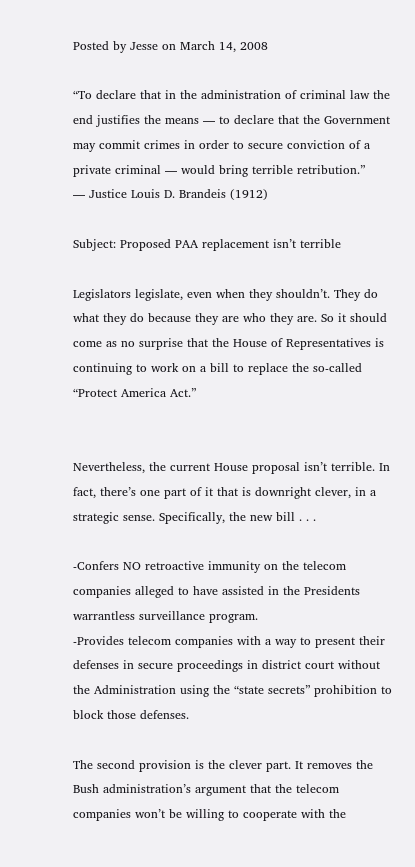Posted by Jesse on March 14, 2008

“To declare that in the administration of criminal law the end justifies the means — to declare that the Government may commit crimes in order to secure conviction of a private criminal — would bring terrible retribution.”
— Justice Louis D. Brandeis (1912)

Subject: Proposed PAA replacement isn’t terrible

Legislators legislate, even when they shouldn’t. They do what they do because they are who they are. So it should come as no surprise that the House of Representatives is continuing to work on a bill to replace the so-called “Protect America Act.”


Nevertheless, the current House proposal isn’t terrible. In fact, there’s one part of it that is downright clever, in a strategic sense. Specifically, the new bill . . .

-Confers NO retroactive immunity on the telecom companies alleged to have assisted in the Presidents warrantless surveillance program.
-Provides telecom companies with a way to present their defenses in secure proceedings in district court without the Administration using the “state secrets” prohibition to block those defenses.

The second provision is the clever part. It removes the Bush administration’s argument that the telecom companies won’t be willing to cooperate with the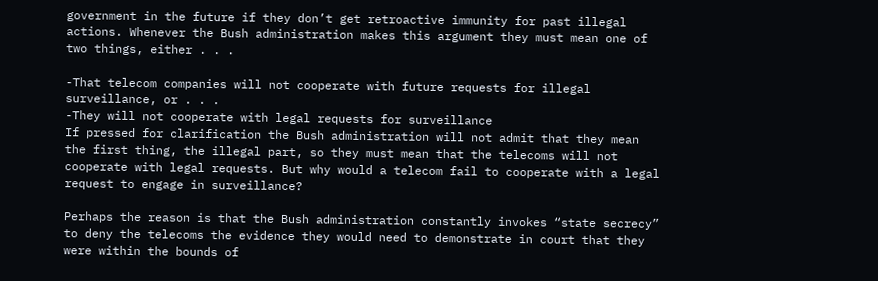government in the future if they don’t get retroactive immunity for past illegal actions. Whenever the Bush administration makes this argument they must mean one of two things, either . . .

-That telecom companies will not cooperate with future requests for illegal surveillance, or . . .
-They will not cooperate with legal requests for surveillance
If pressed for clarification the Bush administration will not admit that they mean the first thing, the illegal part, so they must mean that the telecoms will not cooperate with legal requests. But why would a telecom fail to cooperate with a legal request to engage in surveillance?

Perhaps the reason is that the Bush administration constantly invokes “state secrecy” to deny the telecoms the evidence they would need to demonstrate in court that they were within the bounds of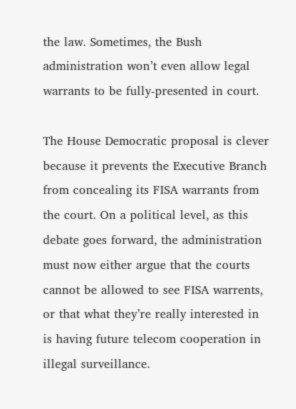the law. Sometimes, the Bush administration won’t even allow legal warrants to be fully-presented in court.

The House Democratic proposal is clever because it prevents the Executive Branch from concealing its FISA warrants from the court. On a political level, as this debate goes forward, the administration must now either argue that the courts cannot be allowed to see FISA warrents, or that what they’re really interested in is having future telecom cooperation in illegal surveillance.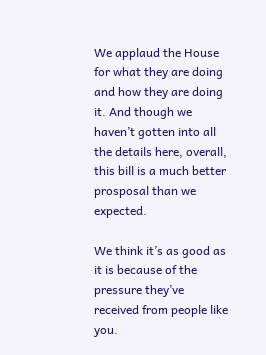We applaud the House for what they are doing and how they are doing it. And though we haven’t gotten into all the details here, overall, this bill is a much better prosposal than we expected.

We think it’s as good as it is because of the pressure they’ve received from people like you.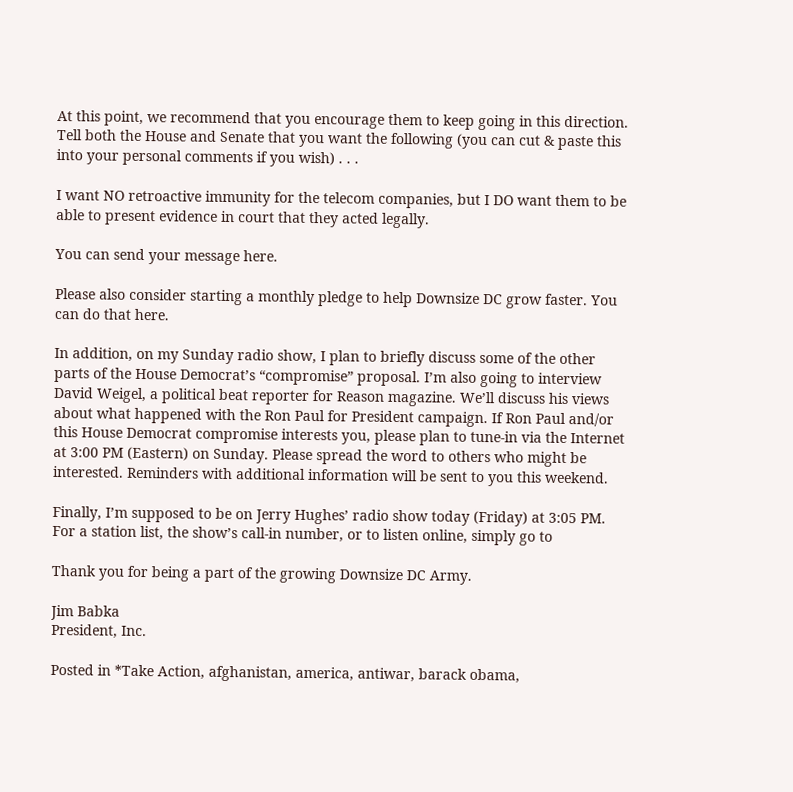At this point, we recommend that you encourage them to keep going in this direction. Tell both the House and Senate that you want the following (you can cut & paste this into your personal comments if you wish) . . .

I want NO retroactive immunity for the telecom companies, but I DO want them to be able to present evidence in court that they acted legally.

You can send your message here.

Please also consider starting a monthly pledge to help Downsize DC grow faster. You can do that here.

In addition, on my Sunday radio show, I plan to briefly discuss some of the other parts of the House Democrat’s “compromise” proposal. I’m also going to interview David Weigel, a political beat reporter for Reason magazine. We’ll discuss his views about what happened with the Ron Paul for President campaign. If Ron Paul and/or this House Democrat compromise interests you, please plan to tune-in via the Internet at 3:00 PM (Eastern) on Sunday. Please spread the word to others who might be interested. Reminders with additional information will be sent to you this weekend.

Finally, I’m supposed to be on Jerry Hughes’ radio show today (Friday) at 3:05 PM. For a station list, the show’s call-in number, or to listen online, simply go to

Thank you for being a part of the growing Downsize DC Army.

Jim Babka
President, Inc.

Posted in *Take Action, afghanistan, america, antiwar, barack obama,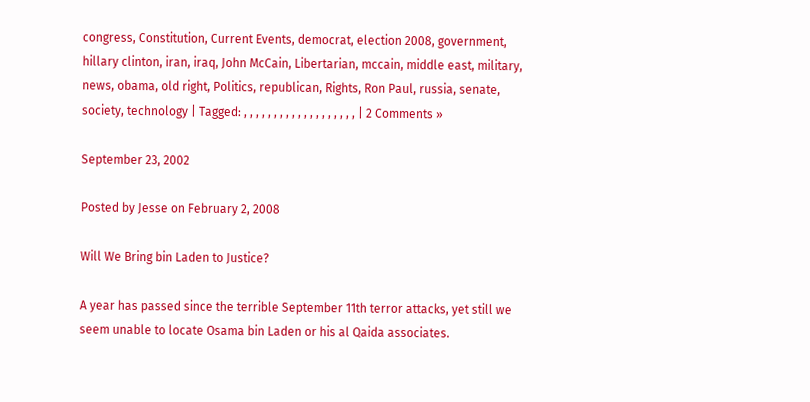congress, Constitution, Current Events, democrat, election 2008, government, hillary clinton, iran, iraq, John McCain, Libertarian, mccain, middle east, military, news, obama, old right, Politics, republican, Rights, Ron Paul, russia, senate, society, technology | Tagged: , , , , , , , , , , , , , , , , , , , | 2 Comments »

September 23, 2002

Posted by Jesse on February 2, 2008

Will We Bring bin Laden to Justice?

A year has passed since the terrible September 11th terror attacks, yet still we seem unable to locate Osama bin Laden or his al Qaida associates.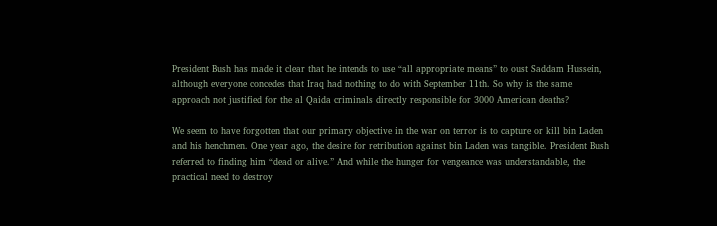President Bush has made it clear that he intends to use “all appropriate means” to oust Saddam Hussein, although everyone concedes that Iraq had nothing to do with September 11th. So why is the same approach not justified for the al Qaida criminals directly responsible for 3000 American deaths?

We seem to have forgotten that our primary objective in the war on terror is to capture or kill bin Laden and his henchmen. One year ago, the desire for retribution against bin Laden was tangible. President Bush referred to finding him “dead or alive.” And while the hunger for vengeance was understandable, the practical need to destroy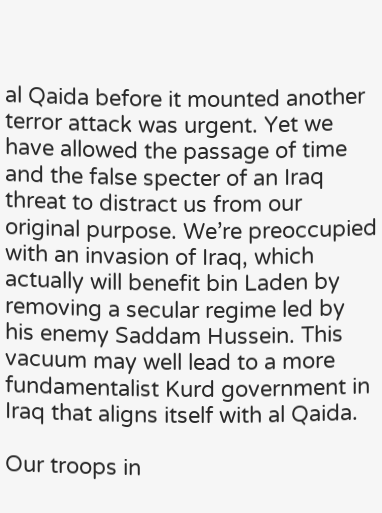al Qaida before it mounted another terror attack was urgent. Yet we have allowed the passage of time and the false specter of an Iraq threat to distract us from our original purpose. We’re preoccupied with an invasion of Iraq, which actually will benefit bin Laden by removing a secular regime led by his enemy Saddam Hussein. This vacuum may well lead to a more fundamentalist Kurd government in Iraq that aligns itself with al Qaida.

Our troops in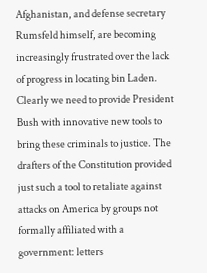Afghanistan, and defense secretary Rumsfeld himself, are becoming increasingly frustrated over the lack of progress in locating bin Laden. Clearly we need to provide President Bush with innovative new tools to bring these criminals to justice. The drafters of the Constitution provided just such a tool to retaliate against attacks on America by groups not formally affiliated with a government: letters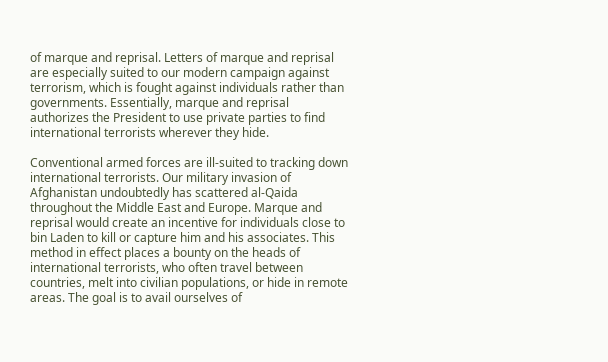of marque and reprisal. Letters of marque and reprisal are especially suited to our modern campaign against terrorism, which is fought against individuals rather than governments. Essentially, marque and reprisal authorizes the President to use private parties to find international terrorists wherever they hide.

Conventional armed forces are ill-suited to tracking down international terrorists. Our military invasion of Afghanistan undoubtedly has scattered al-Qaida throughout the Middle East and Europe. Marque and reprisal would create an incentive for individuals close to bin Laden to kill or capture him and his associates. This method in effect places a bounty on the heads of international terrorists, who often travel between countries, melt into civilian populations, or hide in remote areas. The goal is to avail ourselves of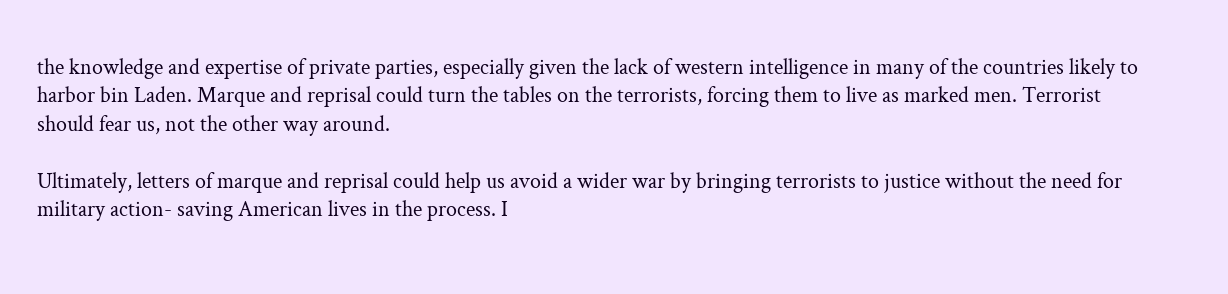the knowledge and expertise of private parties, especially given the lack of western intelligence in many of the countries likely to harbor bin Laden. Marque and reprisal could turn the tables on the terrorists, forcing them to live as marked men. Terrorist should fear us, not the other way around.

Ultimately, letters of marque and reprisal could help us avoid a wider war by bringing terrorists to justice without the need for military action- saving American lives in the process. I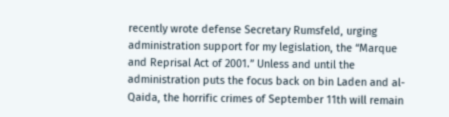recently wrote defense Secretary Rumsfeld, urging administration support for my legislation, the “Marque and Reprisal Act of 2001.” Unless and until the administration puts the focus back on bin Laden and al-Qaida, the horrific crimes of September 11th will remain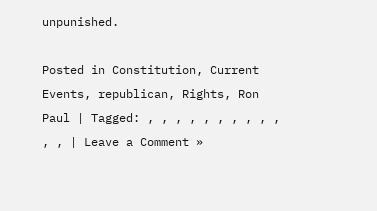unpunished.

Posted in Constitution, Current Events, republican, Rights, Ron Paul | Tagged: , , , , , , , , , , , , | Leave a Comment »